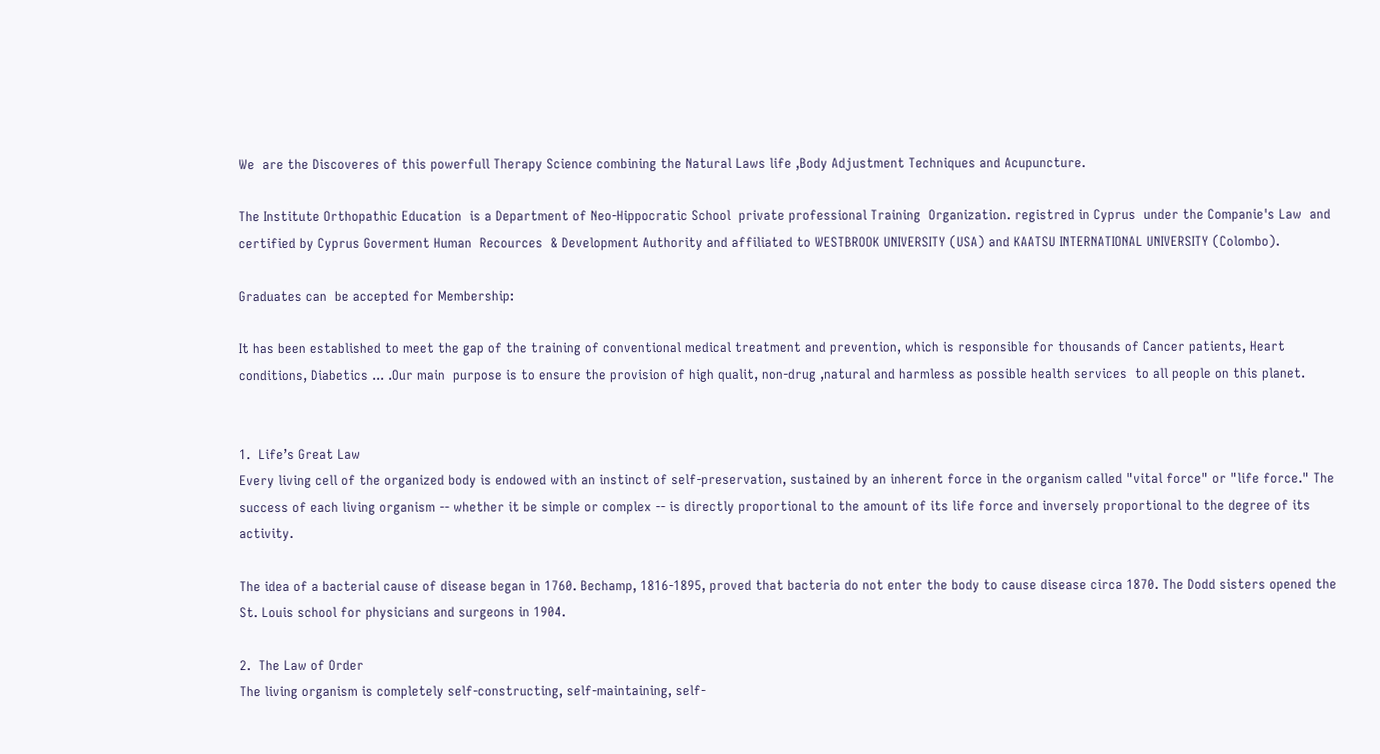We  are the Discoveres of this powerfull Therapy Science combining the Natural Laws life ,Body Adjustment Techniques and Acupuncture.

The Institute Orthopathic Education  is a Department of Neo-Hippocratic School  private professional Training  Organization. registred in Cyprus  under the Companie's Law  and certified by Cyprus Goverment Human  Recources  & Development Authority and affiliated to WESTBROOK UNIVERSITY (USA) and KAATSU INTERNATIONAL UNIVERSITY (Colombo).

Graduates can  be accepted for Membership:

It has been established to meet the gap of the training of conventional medical treatment and prevention, which is responsible for thousands of Cancer patients, Heart conditions, Diabetics ... .Our main  purpose is to ensure the provision of high qualit, non-drug ,natural and harmless as possible health services  to all people on this planet.


1.  Life’s Great Law
Every living cell of the organized body is endowed with an instinct of self-preservation, sustained by an inherent force in the organism called "vital force" or "life force." The success of each living organism -- whether it be simple or complex -- is directly proportional to the amount of its life force and inversely proportional to the degree of its activity.

The idea of a bacterial cause of disease began in 1760. Bechamp, 1816-1895, proved that bacteria do not enter the body to cause disease circa 1870. The Dodd sisters opened the St. Louis school for physicians and surgeons in 1904.

2.  The Law of Order
The living organism is completely self-constructing, self-maintaining, self-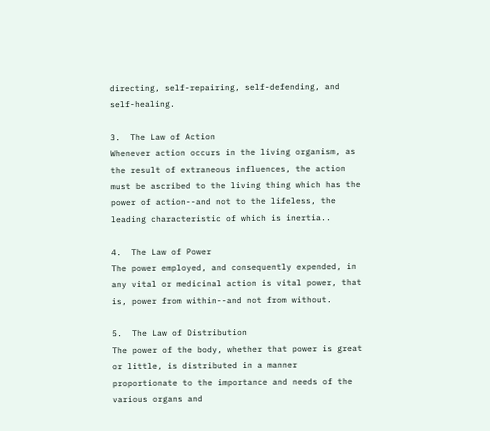directing, self-repairing, self-defending, and self-healing.

3.  The Law of Action
Whenever action occurs in the living organism, as the result of extraneous influences, the action must be ascribed to the living thing which has the power of action--and not to the lifeless, the leading characteristic of which is inertia..

4.  The Law of Power
The power employed, and consequently expended, in any vital or medicinal action is vital power, that is, power from within--and not from without.

5.  The Law of Distribution
The power of the body, whether that power is great or little, is distributed in a manner proportionate to the importance and needs of the various organs and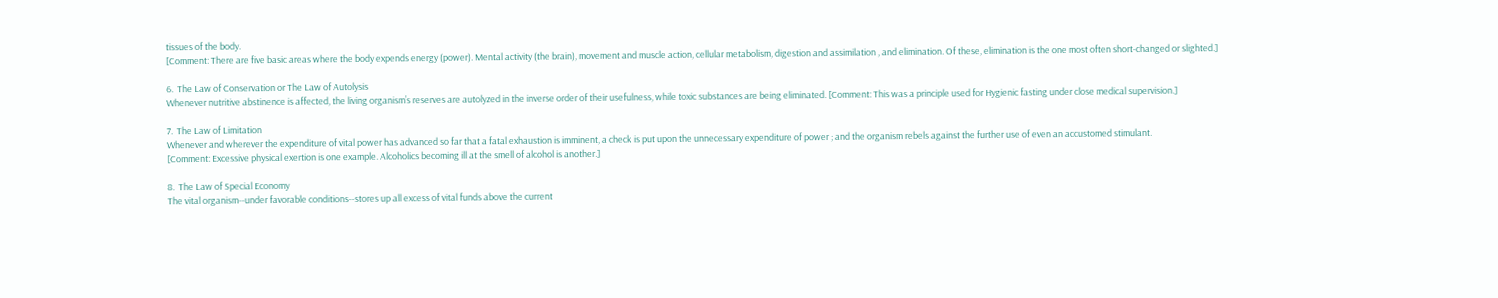tissues of the body.
[Comment: There are five basic areas where the body expends energy (power). Mental activity (the brain), movement and muscle action, cellular metabolism, digestion and assimilation , and elimination. Of these, elimination is the one most often short-changed or slighted.]

6.  The Law of Conservation or The Law of Autolysis
Whenever nutritive abstinence is affected, the living organism’s reserves are autolyzed in the inverse order of their usefulness, while toxic substances are being eliminated. [Comment: This was a principle used for Hygienic fasting under close medical supervision.]

7.  The Law of Limitation
Whenever and wherever the expenditure of vital power has advanced so far that a fatal exhaustion is imminent, a check is put upon the unnecessary expenditure of power ; and the organism rebels against the further use of even an accustomed stimulant.
[Comment: Excessive physical exertion is one example. Alcoholics becoming ill at the smell of alcohol is another.]

8.  The Law of Special Economy
The vital organism--under favorable conditions--stores up all excess of vital funds above the current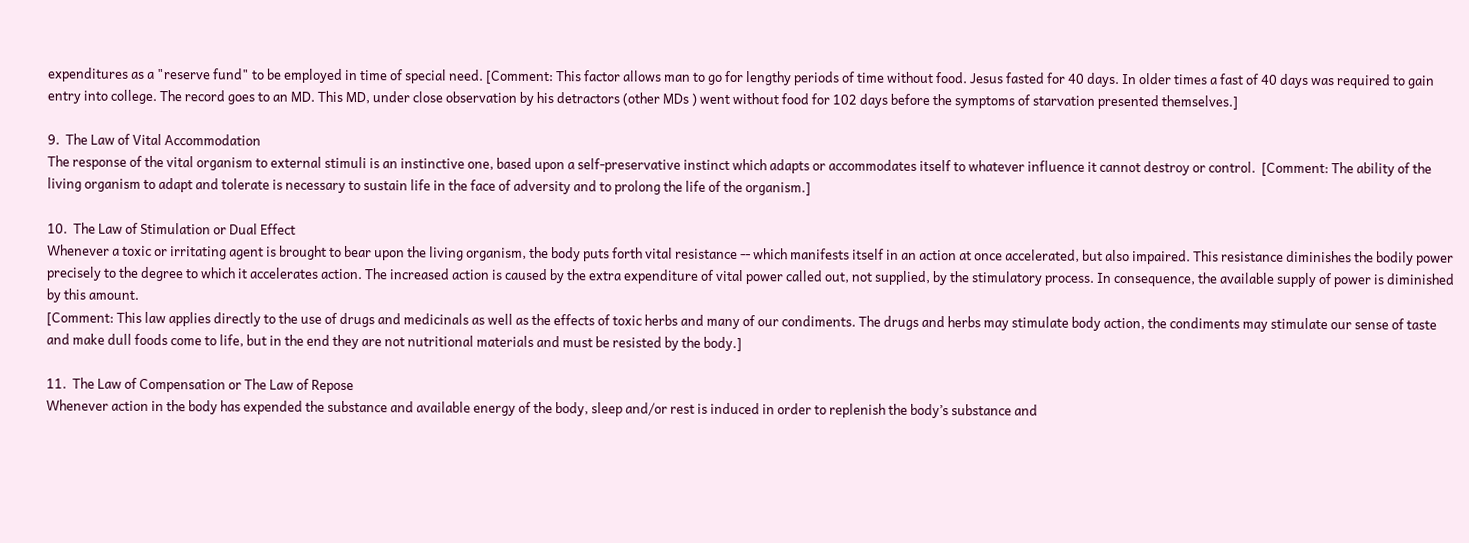expenditures as a "reserve fund" to be employed in time of special need. [Comment: This factor allows man to go for lengthy periods of time without food. Jesus fasted for 40 days. In older times a fast of 40 days was required to gain entry into college. The record goes to an MD. This MD, under close observation by his detractors (other MDs ) went without food for 102 days before the symptoms of starvation presented themselves.]

9.  The Law of Vital Accommodation
The response of the vital organism to external stimuli is an instinctive one, based upon a self-preservative instinct which adapts or accommodates itself to whatever influence it cannot destroy or control.  [Comment: The ability of the living organism to adapt and tolerate is necessary to sustain life in the face of adversity and to prolong the life of the organism.]

10.  The Law of Stimulation or Dual Effect
Whenever a toxic or irritating agent is brought to bear upon the living organism, the body puts forth vital resistance -- which manifests itself in an action at once accelerated, but also impaired. This resistance diminishes the bodily power precisely to the degree to which it accelerates action. The increased action is caused by the extra expenditure of vital power called out, not supplied, by the stimulatory process. In consequence, the available supply of power is diminished by this amount.
[Comment: This law applies directly to the use of drugs and medicinals as well as the effects of toxic herbs and many of our condiments. The drugs and herbs may stimulate body action, the condiments may stimulate our sense of taste and make dull foods come to life, but in the end they are not nutritional materials and must be resisted by the body.]

11.  The Law of Compensation or The Law of Repose
Whenever action in the body has expended the substance and available energy of the body, sleep and/or rest is induced in order to replenish the body’s substance and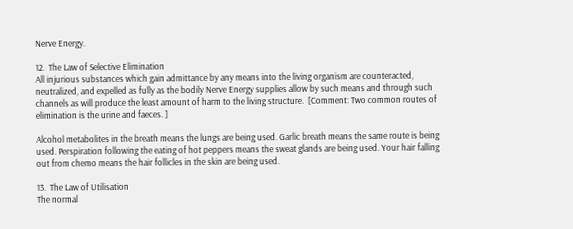Nerve Energy.

12.  The Law of Selective Elimination
All injurious substances which gain admittance by any means into the living organism are counteracted, neutralized, and expelled as fully as the bodily Nerve Energy supplies allow by such means and through such channels as will produce the least amount of harm to the living structure.  [Comment: Two common routes of elimination is the urine and faeces. ]

Alcohol metabolites in the breath means the lungs are being used. Garlic breath means the same route is being used. Perspiration following the eating of hot peppers means the sweat glands are being used. Your hair falling out from chemo means the hair follicles in the skin are being used.

13.  The Law of Utilisation
The normal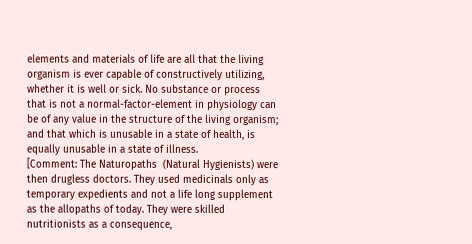elements and materials of life are all that the living organism is ever capable of constructively utilizing, whether it is well or sick. No substance or process that is not a normal-factor-element in physiology can be of any value in the structure of the living organism; and that which is unusable in a state of health, is equally unusable in a state of illness.
[Comment: The Naturopaths  (Natural Hygienists) were then drugless doctors. They used medicinals only as temporary expedients and not a life long supplement as the allopaths of today. They were skilled nutritionists as a consequence,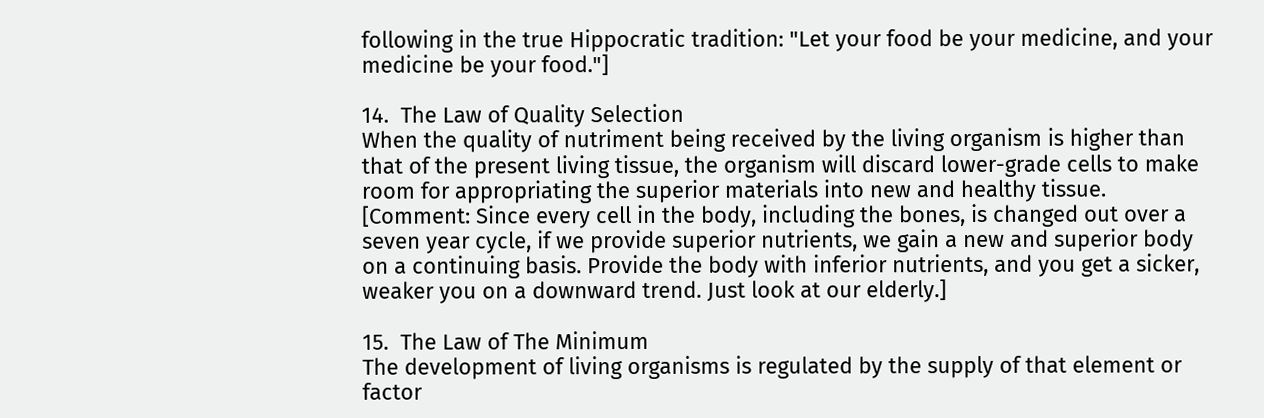following in the true Hippocratic tradition: "Let your food be your medicine, and your medicine be your food."]

14.  The Law of Quality Selection
When the quality of nutriment being received by the living organism is higher than that of the present living tissue, the organism will discard lower-grade cells to make room for appropriating the superior materials into new and healthy tissue.
[Comment: Since every cell in the body, including the bones, is changed out over a seven year cycle, if we provide superior nutrients, we gain a new and superior body on a continuing basis. Provide the body with inferior nutrients, and you get a sicker, weaker you on a downward trend. Just look at our elderly.]

15.  The Law of The Minimum
The development of living organisms is regulated by the supply of that element or factor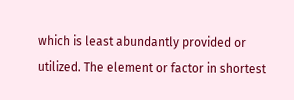which is least abundantly provided or utilized. The element or factor in shortest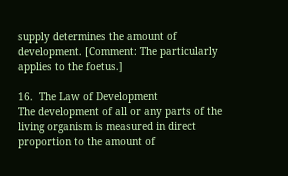supply determines the amount of development. [Comment: The particularly applies to the foetus.]

16.  The Law of Development
The development of all or any parts of the living organism is measured in direct proportion to the amount of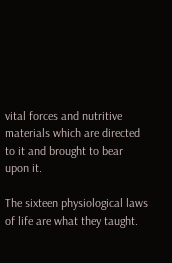vital forces and nutritive materials which are directed to it and brought to bear upon it.

The sixteen physiological laws of life are what they taught.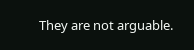They are not arguable.